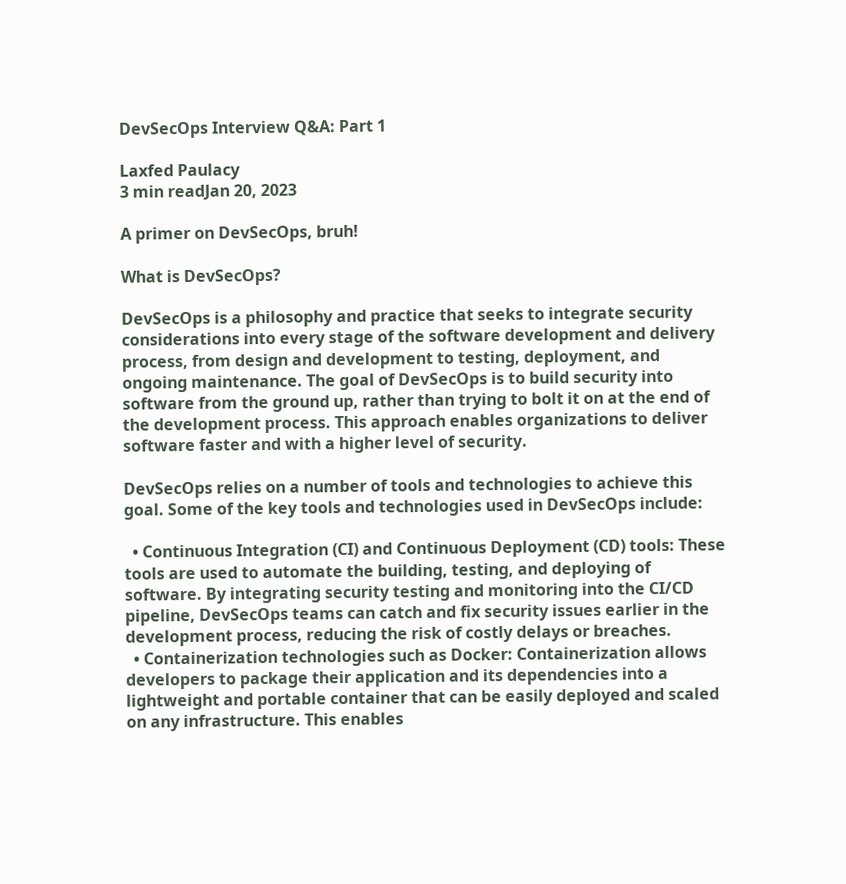DevSecOps Interview Q&A: Part 1

Laxfed Paulacy
3 min readJan 20, 2023

A primer on DevSecOps, bruh!

What is DevSecOps?

DevSecOps is a philosophy and practice that seeks to integrate security considerations into every stage of the software development and delivery process, from design and development to testing, deployment, and ongoing maintenance. The goal of DevSecOps is to build security into software from the ground up, rather than trying to bolt it on at the end of the development process. This approach enables organizations to deliver software faster and with a higher level of security.

DevSecOps relies on a number of tools and technologies to achieve this goal. Some of the key tools and technologies used in DevSecOps include:

  • Continuous Integration (CI) and Continuous Deployment (CD) tools: These tools are used to automate the building, testing, and deploying of software. By integrating security testing and monitoring into the CI/CD pipeline, DevSecOps teams can catch and fix security issues earlier in the development process, reducing the risk of costly delays or breaches.
  • Containerization technologies such as Docker: Containerization allows developers to package their application and its dependencies into a lightweight and portable container that can be easily deployed and scaled on any infrastructure. This enables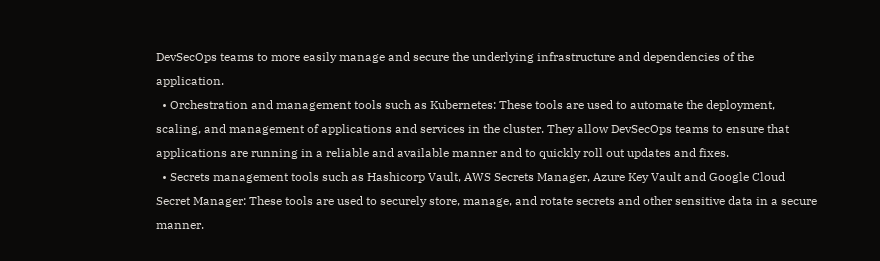DevSecOps teams to more easily manage and secure the underlying infrastructure and dependencies of the application.
  • Orchestration and management tools such as Kubernetes: These tools are used to automate the deployment, scaling, and management of applications and services in the cluster. They allow DevSecOps teams to ensure that applications are running in a reliable and available manner and to quickly roll out updates and fixes.
  • Secrets management tools such as Hashicorp Vault, AWS Secrets Manager, Azure Key Vault and Google Cloud Secret Manager: These tools are used to securely store, manage, and rotate secrets and other sensitive data in a secure manner.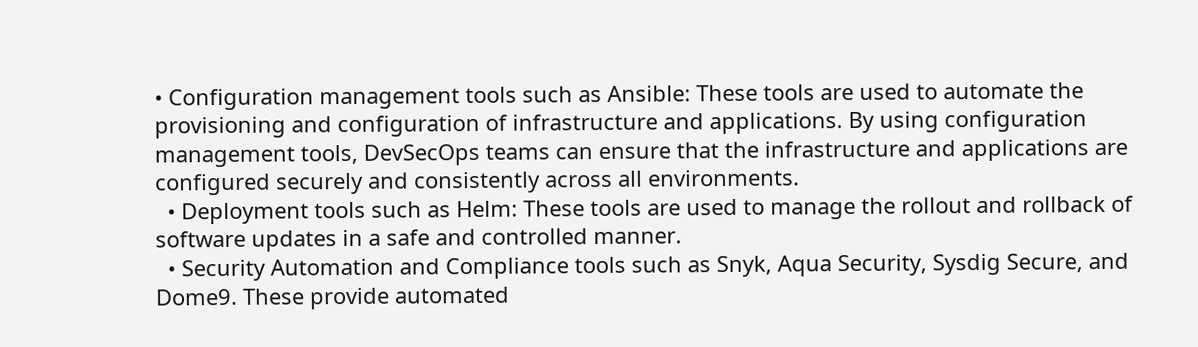• Configuration management tools such as Ansible: These tools are used to automate the provisioning and configuration of infrastructure and applications. By using configuration management tools, DevSecOps teams can ensure that the infrastructure and applications are configured securely and consistently across all environments.
  • Deployment tools such as Helm: These tools are used to manage the rollout and rollback of software updates in a safe and controlled manner.
  • Security Automation and Compliance tools such as Snyk, Aqua Security, Sysdig Secure, and Dome9. These provide automated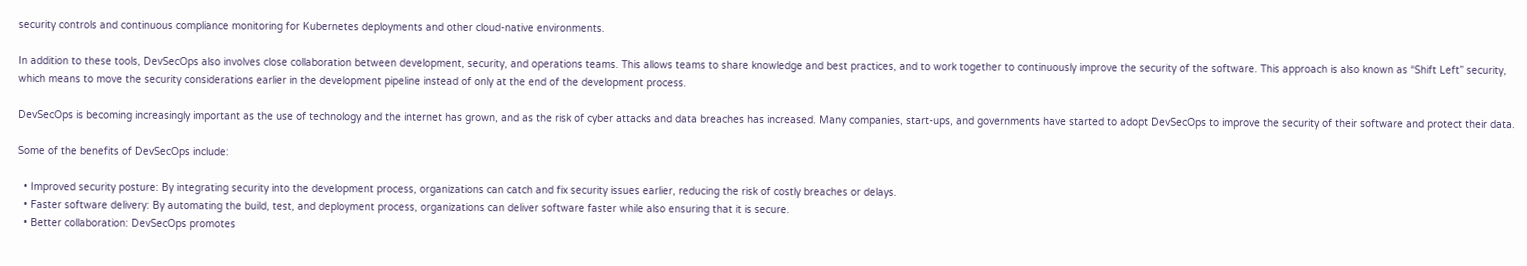security controls and continuous compliance monitoring for Kubernetes deployments and other cloud-native environments.

In addition to these tools, DevSecOps also involves close collaboration between development, security, and operations teams. This allows teams to share knowledge and best practices, and to work together to continuously improve the security of the software. This approach is also known as “Shift Left” security, which means to move the security considerations earlier in the development pipeline instead of only at the end of the development process.

DevSecOps is becoming increasingly important as the use of technology and the internet has grown, and as the risk of cyber attacks and data breaches has increased. Many companies, start-ups, and governments have started to adopt DevSecOps to improve the security of their software and protect their data.

Some of the benefits of DevSecOps include:

  • Improved security posture: By integrating security into the development process, organizations can catch and fix security issues earlier, reducing the risk of costly breaches or delays.
  • Faster software delivery: By automating the build, test, and deployment process, organizations can deliver software faster while also ensuring that it is secure.
  • Better collaboration: DevSecOps promotes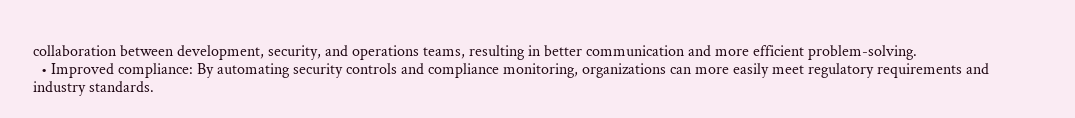collaboration between development, security, and operations teams, resulting in better communication and more efficient problem-solving.
  • Improved compliance: By automating security controls and compliance monitoring, organizations can more easily meet regulatory requirements and industry standards.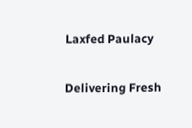Laxfed Paulacy

Delivering Fresh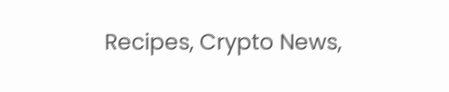Recipes, Crypto News,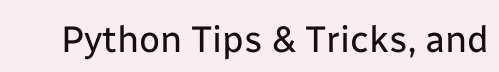Python Tips & Tricks, and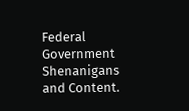Federal Government Shenanigans and Content.